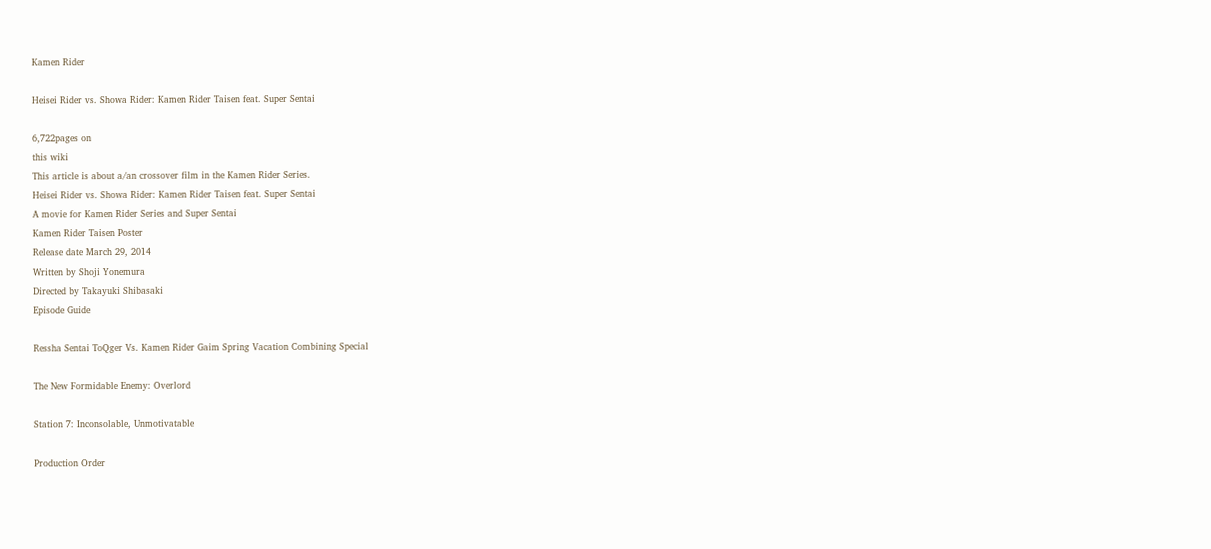Kamen Rider

Heisei Rider vs. Showa Rider: Kamen Rider Taisen feat. Super Sentai

6,722pages on
this wiki
This article is about a/an crossover film in the Kamen Rider Series.
Heisei Rider vs. Showa Rider: Kamen Rider Taisen feat. Super Sentai
A movie for Kamen Rider Series and Super Sentai
Kamen Rider Taisen Poster
Release date March 29, 2014
Written by Shoji Yonemura
Directed by Takayuki Shibasaki
Episode Guide

Ressha Sentai ToQger Vs. Kamen Rider Gaim Spring Vacation Combining Special

The New Formidable Enemy: Overlord

Station 7: Inconsolable, Unmotivatable

Production Order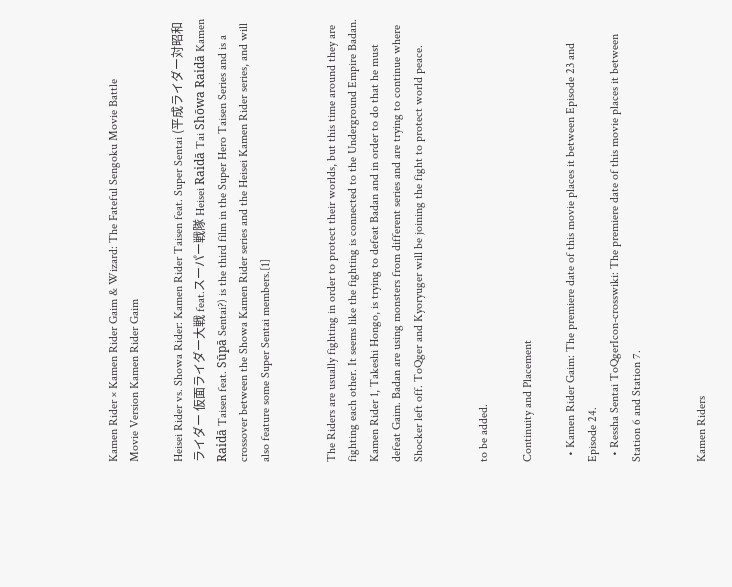Kamen Rider × Kamen Rider Gaim & Wizard: The Fateful Sengoku Movie Battle
Movie Version Kamen Rider Gaim

Heisei Rider vs. Showa Rider: Kamen Rider Taisen feat. Super Sentai (平成ライダー対昭和ライダー 仮面ライダー大戦 feat.スーパー戦隊 Heisei Raidā Tai Shōwa Raidā Kamen Raidā Taisen feat. Sūpā Sentai?) is the third film in the Super Hero Taisen Series and is a crossover between the Showa Kamen Rider series and the Heisei Kamen Rider series, and will also feature some Super Sentai members.[1]


The Riders are usually fighting in order to protect their worlds, but this time around they are fighting each other. It seems like the fighting is connected to the Underground Empire Badan. Kamen Rider 1, Takeshi Hongo, is trying to defeat Badan and in order to do that he must defeat Gaim. Badan are using monsters from different series and are trying to continue where Shocker left off. ToQger and Kyoryuger will be joining the fight to protect world peace.


to be added.

Continuity and Placement

  • Kamen Rider Gaim: The premiere date of this movie places it between Episode 23 and Episode 24.
  • Ressha Sentai ToQgerIcon-crosswiki: The premiere date of this movie places it between Station 6 and Station 7.


Kamen Riders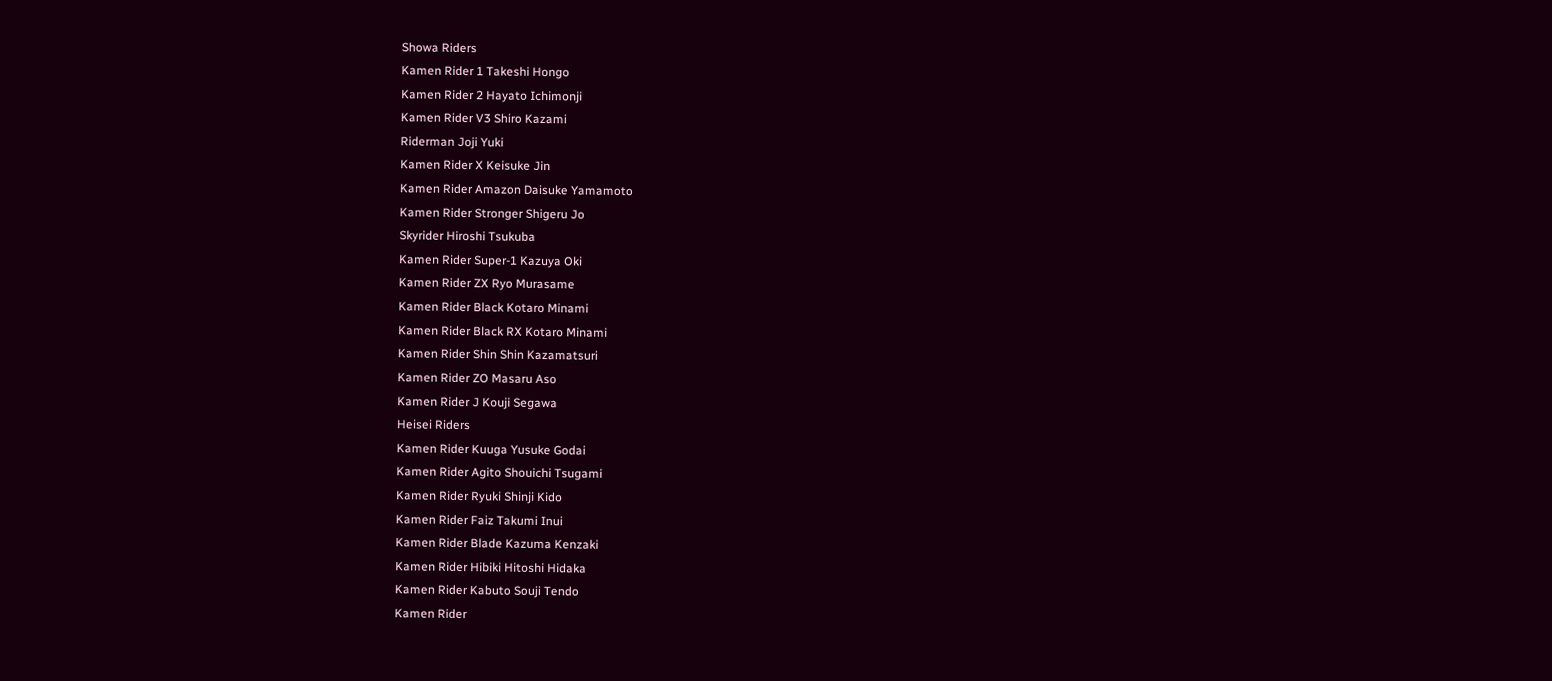Showa Riders
Kamen Rider 1 Takeshi Hongo
Kamen Rider 2 Hayato Ichimonji
Kamen Rider V3 Shiro Kazami
Riderman Joji Yuki
Kamen Rider X Keisuke Jin
Kamen Rider Amazon Daisuke Yamamoto
Kamen Rider Stronger Shigeru Jo
Skyrider Hiroshi Tsukuba
Kamen Rider Super-1 Kazuya Oki
Kamen Rider ZX Ryo Murasame
Kamen Rider Black Kotaro Minami
Kamen Rider Black RX Kotaro Minami
Kamen Rider Shin Shin Kazamatsuri
Kamen Rider ZO Masaru Aso
Kamen Rider J Kouji Segawa
Heisei Riders
Kamen Rider Kuuga Yusuke Godai
Kamen Rider Agito Shouichi Tsugami
Kamen Rider Ryuki Shinji Kido
Kamen Rider Faiz Takumi Inui
Kamen Rider Blade Kazuma Kenzaki
Kamen Rider Hibiki Hitoshi Hidaka
Kamen Rider Kabuto Souji Tendo
Kamen Rider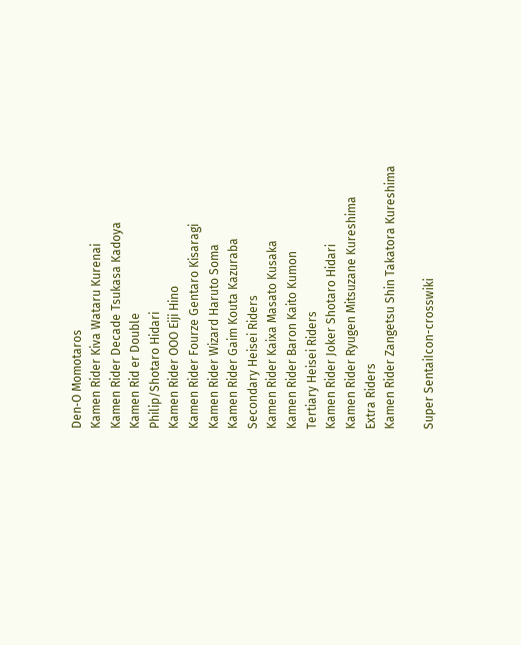Den‑O Momotaros
Kamen Rider Kiva Wataru Kurenai
Kamen Rider Decade Tsukasa Kadoya
Kamen Rid er Double
Philip/Shotaro Hidari
Kamen Rider OOO Eiji Hino
Kamen Rider Fourze Gentaro Kisaragi
Kamen Rider Wizard Haruto Soma
Kamen Rider Gaim Kouta Kazuraba
Secondary Heisei Riders
Kamen Rider Kaixa Masato Kusaka
Kamen Rider Baron Kaito Kumon
Tertiary Heisei Riders
Kamen Rider Joker Shotaro Hidari
Kamen Rider Ryugen Mitsuzane Kureshima
Extra Riders
Kamen Rider Zangetsu Shin Takatora Kureshima

Super SentaiIcon-crosswiki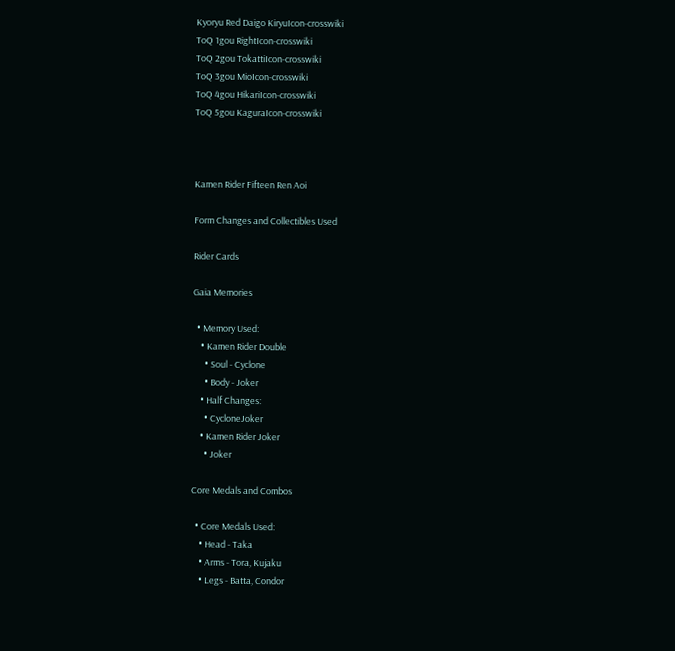Kyoryu Red Daigo KiryuIcon-crosswiki
ToQ 1gou RightIcon-crosswiki
ToQ 2gou TokattiIcon-crosswiki
ToQ 3gou MioIcon-crosswiki
ToQ 4gou HikariIcon-crosswiki
ToQ 5gou KaguraIcon-crosswiki



Kamen Rider Fifteen Ren Aoi

Form Changes and Collectibles Used

Rider Cards

Gaia Memories

  • Memory Used:
    • Kamen Rider Double
      • Soul - Cyclone
      • Body - Joker
    • Half Changes:
      • CycloneJoker
    • Kamen Rider Joker
      • Joker

Core Medals and Combos

  • Core Medals Used:
    • Head - Taka
    • Arms - Tora, Kujaku
    • Legs - Batta, Condor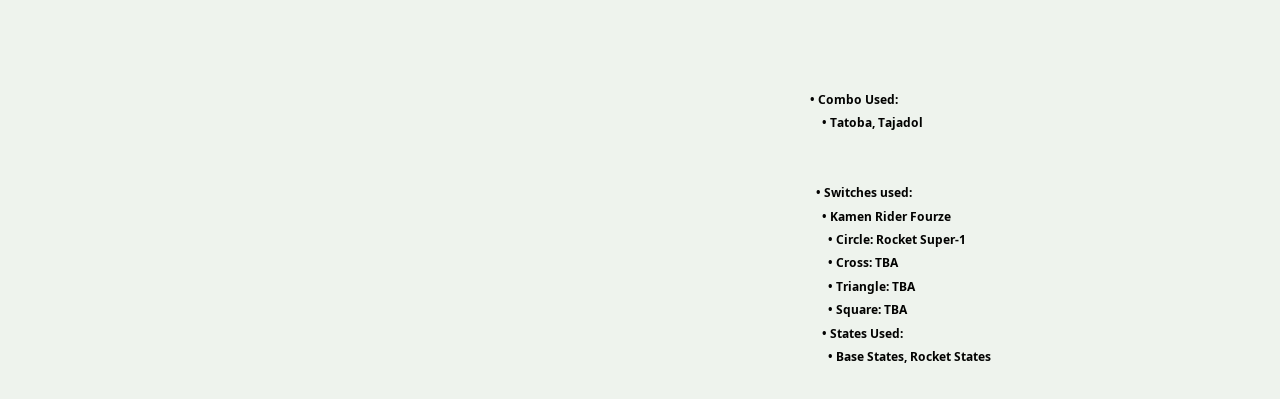• Combo Used:
    • Tatoba, Tajadol


  • Switches used:
    • Kamen Rider Fourze
      • Circle: Rocket Super-1
      • Cross: TBA
      • Triangle: TBA
      • Square: TBA
    • States Used:
      • Base States, Rocket States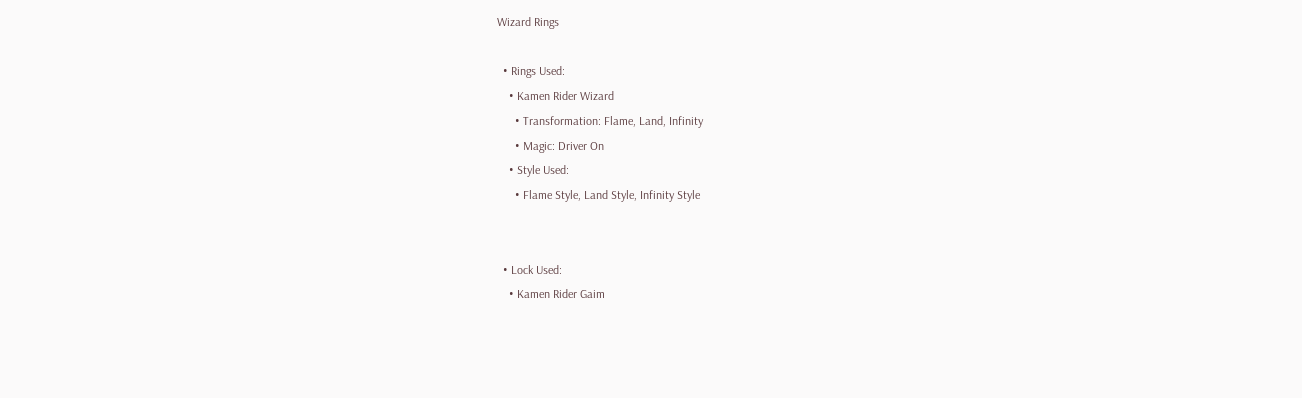Wizard Rings

  • Rings Used:
    • Kamen Rider Wizard
      • Transformation: Flame, Land, Infinity
      • Magic: Driver On
    • Style Used:
      • Flame Style, Land Style, Infinity Style


  • Lock Used:
    • Kamen Rider Gaim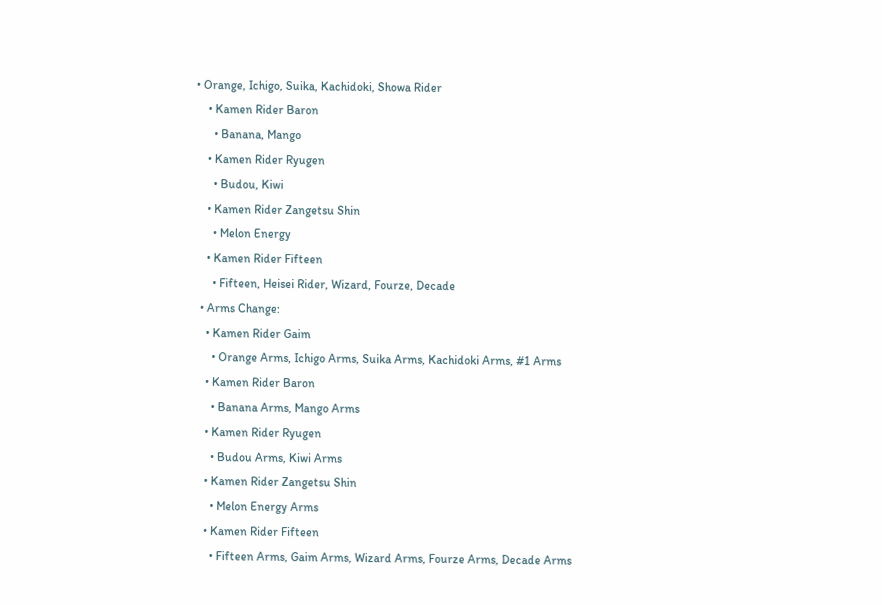• Orange, Ichigo, Suika, Kachidoki, Showa Rider
    • Kamen Rider Baron
      • Banana, Mango
    • Kamen Rider Ryugen
      • Budou, Kiwi
    • Kamen Rider Zangetsu Shin
      • Melon Energy
    • Kamen Rider Fifteen
      • Fifteen, Heisei Rider, Wizard, Fourze, Decade
  • Arms Change:
    • Kamen Rider Gaim
      • Orange Arms, Ichigo Arms, Suika Arms, Kachidoki Arms, #1 Arms
    • Kamen Rider Baron
      • Banana Arms, Mango Arms
    • Kamen Rider Ryugen
      • Budou Arms, Kiwi Arms
    • Kamen Rider Zangetsu Shin
      • Melon Energy Arms
    • Kamen Rider Fifteen
      • Fifteen Arms, Gaim Arms, Wizard Arms, Fourze Arms, Decade Arms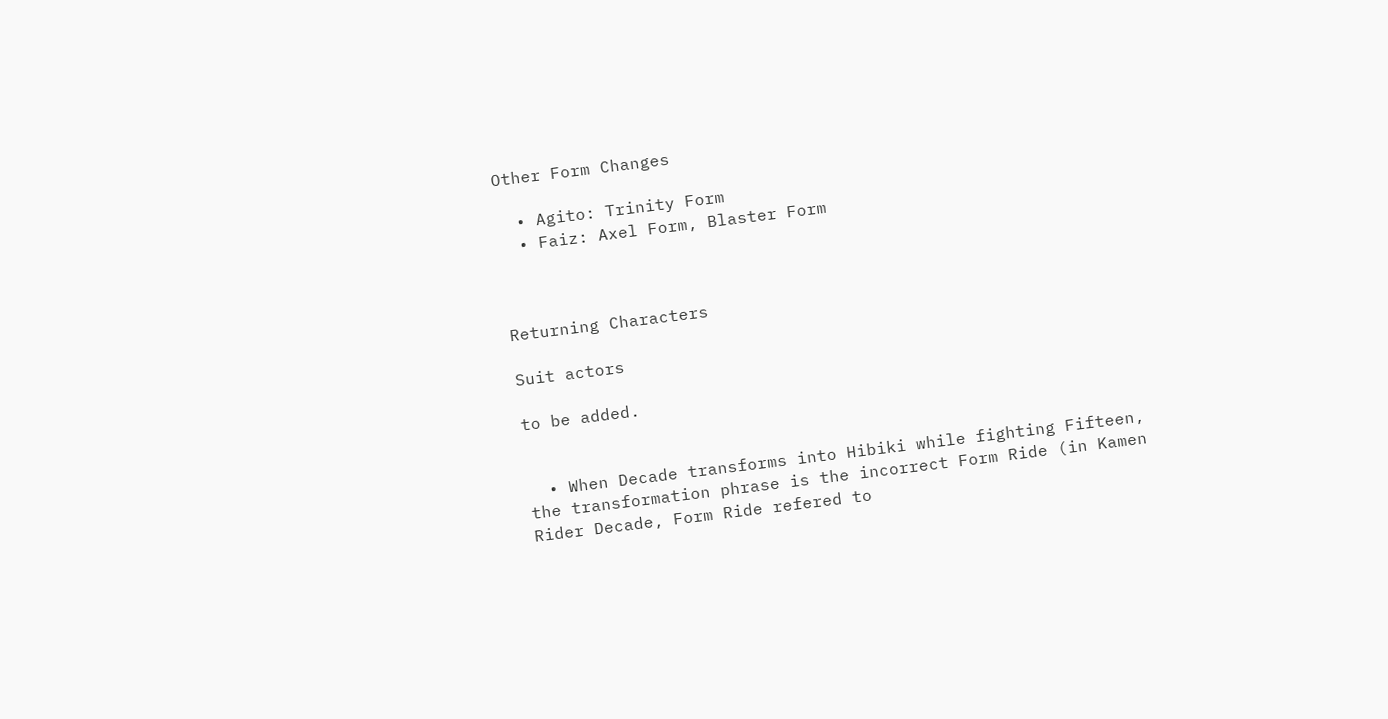Other Form Changes

  • Agito: Trinity Form
  • Faiz: Axel Form, Blaster Form



Returning Characters

Suit actors

to be added.


  • When Decade transforms into Hibiki while fighting Fifteen, the transformation phrase is the incorrect Form Ride (in Kamen Rider Decade, Form Ride refered to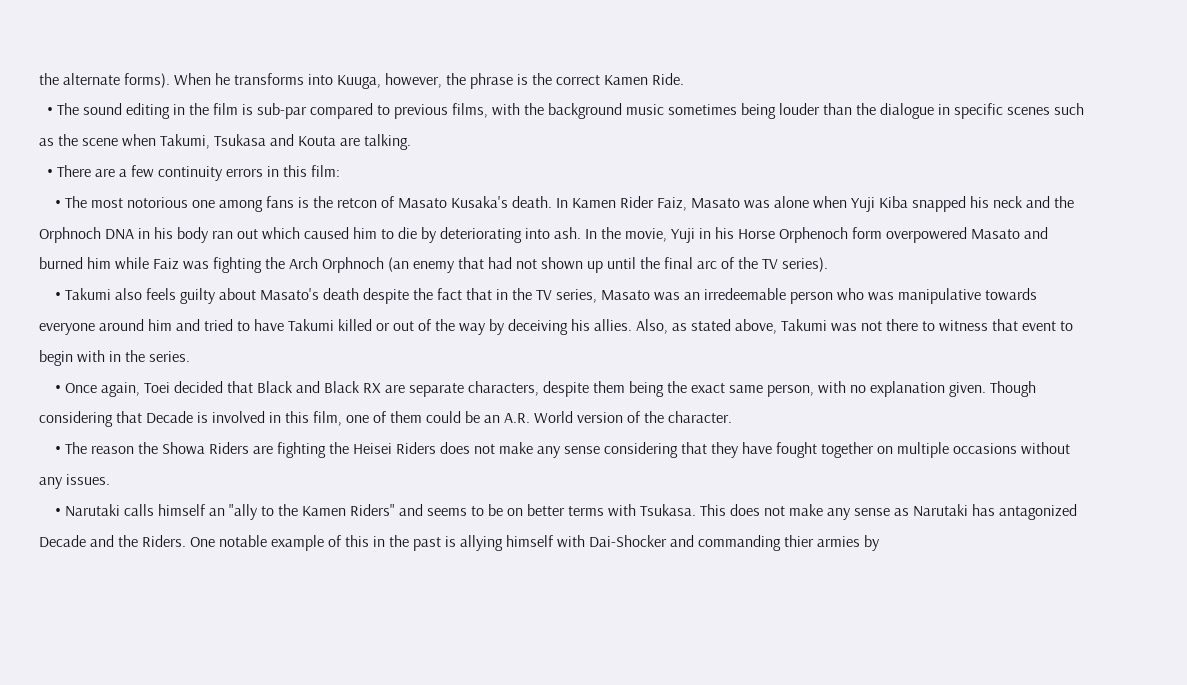the alternate forms). When he transforms into Kuuga, however, the phrase is the correct Kamen Ride.
  • The sound editing in the film is sub-par compared to previous films, with the background music sometimes being louder than the dialogue in specific scenes such as the scene when Takumi, Tsukasa and Kouta are talking.
  • There are a few continuity errors in this film:
    • The most notorious one among fans is the retcon of Masato Kusaka's death. In Kamen Rider Faiz, Masato was alone when Yuji Kiba snapped his neck and the Orphnoch DNA in his body ran out which caused him to die by deteriorating into ash. In the movie, Yuji in his Horse Orphenoch form overpowered Masato and burned him while Faiz was fighting the Arch Orphnoch (an enemy that had not shown up until the final arc of the TV series).
    • Takumi also feels guilty about Masato's death despite the fact that in the TV series, Masato was an irredeemable person who was manipulative towards everyone around him and tried to have Takumi killed or out of the way by deceiving his allies. Also, as stated above, Takumi was not there to witness that event to begin with in the series.
    • Once again, Toei decided that Black and Black RX are separate characters, despite them being the exact same person, with no explanation given. Though considering that Decade is involved in this film, one of them could be an A.R. World version of the character.
    • The reason the Showa Riders are fighting the Heisei Riders does not make any sense considering that they have fought together on multiple occasions without any issues.
    • Narutaki calls himself an "ally to the Kamen Riders" and seems to be on better terms with Tsukasa. This does not make any sense as Narutaki has antagonized Decade and the Riders. One notable example of this in the past is allying himself with Dai-Shocker and commanding thier armies by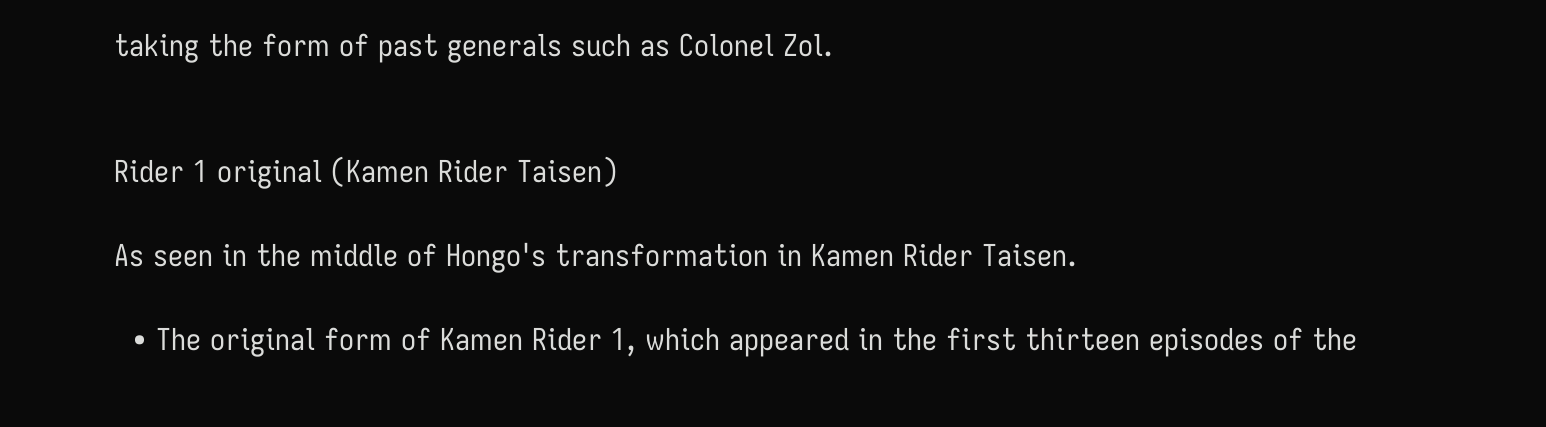taking the form of past generals such as Colonel Zol.


Rider 1 original (Kamen Rider Taisen)

As seen in the middle of Hongo's transformation in Kamen Rider Taisen.

  • The original form of Kamen Rider 1, which appeared in the first thirteen episodes of the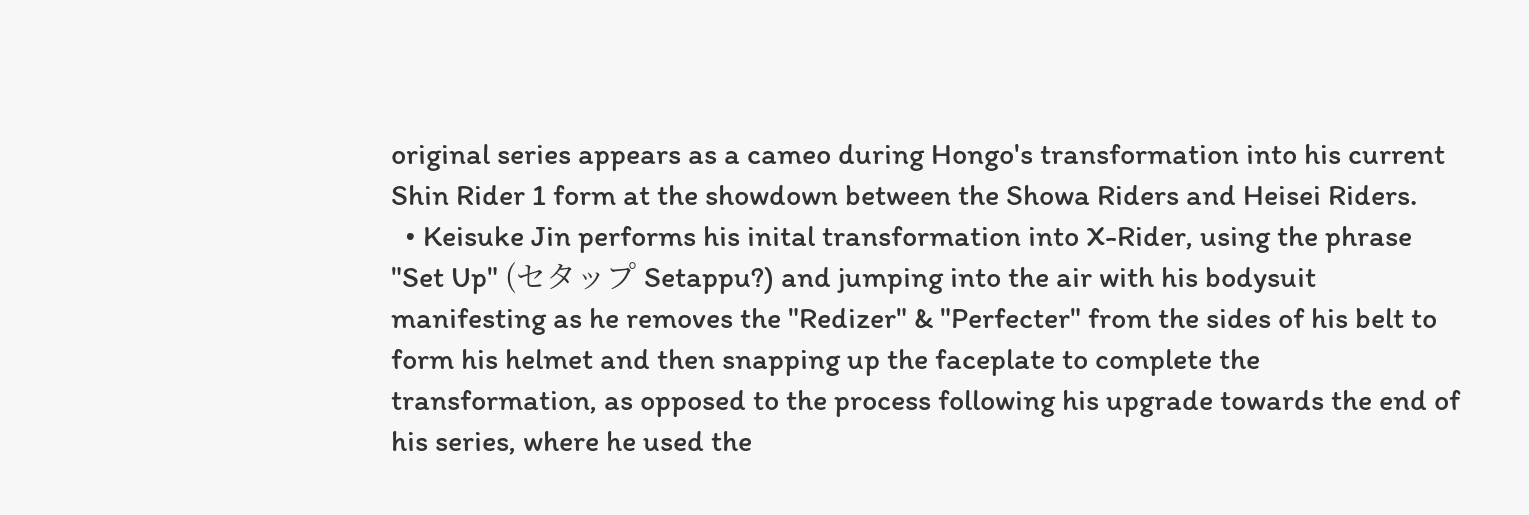original series appears as a cameo during Hongo's transformation into his current Shin Rider 1 form at the showdown between the Showa Riders and Heisei Riders.
  • Keisuke Jin performs his inital transformation into X-Rider, using the phrase "Set Up" (セタップ Setappu?) and jumping into the air with his bodysuit manifesting as he removes the "Redizer" & "Perfecter" from the sides of his belt to form his helmet and then snapping up the faceplate to complete the transformation, as opposed to the process following his upgrade towards the end of his series, where he used the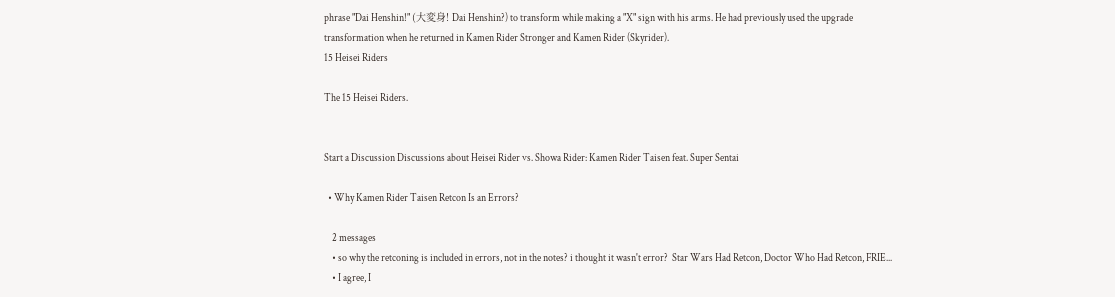phrase "Dai Henshin!" (大変身! Dai Henshin?) to transform while making a "X" sign with his arms. He had previously used the upgrade transformation when he returned in Kamen Rider Stronger and Kamen Rider (Skyrider).
15 Heisei Riders

The 15 Heisei Riders.


Start a Discussion Discussions about Heisei Rider vs. Showa Rider: Kamen Rider Taisen feat. Super Sentai

  • Why Kamen Rider Taisen Retcon Is an Errors?

    2 messages
    • so why the retconing is included in errors, not in the notes? i thought it wasn't error?  Star Wars Had Retcon, Doctor Who Had Retcon, FRIE...
    • I agree, I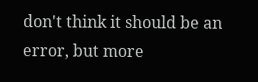don't think it should be an error, but more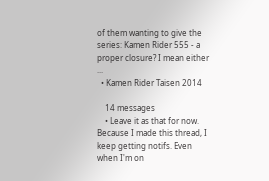of them wanting to give the series: Kamen Rider 555 - a proper closure? I mean either ...
  • Kamen Rider Taisen 2014

    14 messages
    • Leave it as that for now. Because I made this thread, I keep getting notifs. Even when I'm on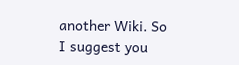another Wiki. So I suggest you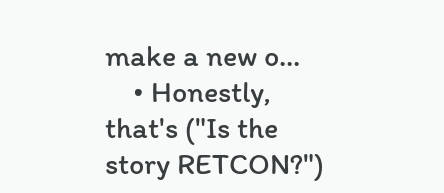make a new o...
    • Honestly, that's ("Is the story RETCON?")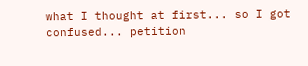what I thought at first... so I got confused... petition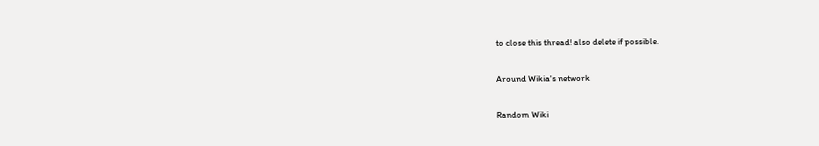to close this thread! also delete if possible.

Around Wikia's network

Random Wiki